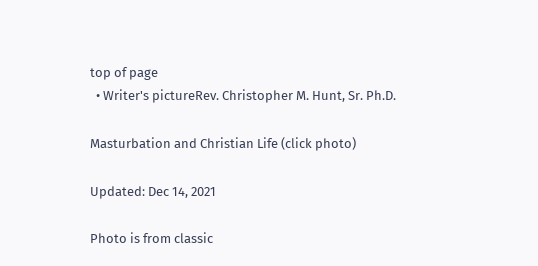top of page
  • Writer's pictureRev. Christopher M. Hunt, Sr. Ph.D.

Masturbation and Christian Life (click photo)

Updated: Dec 14, 2021

Photo is from classic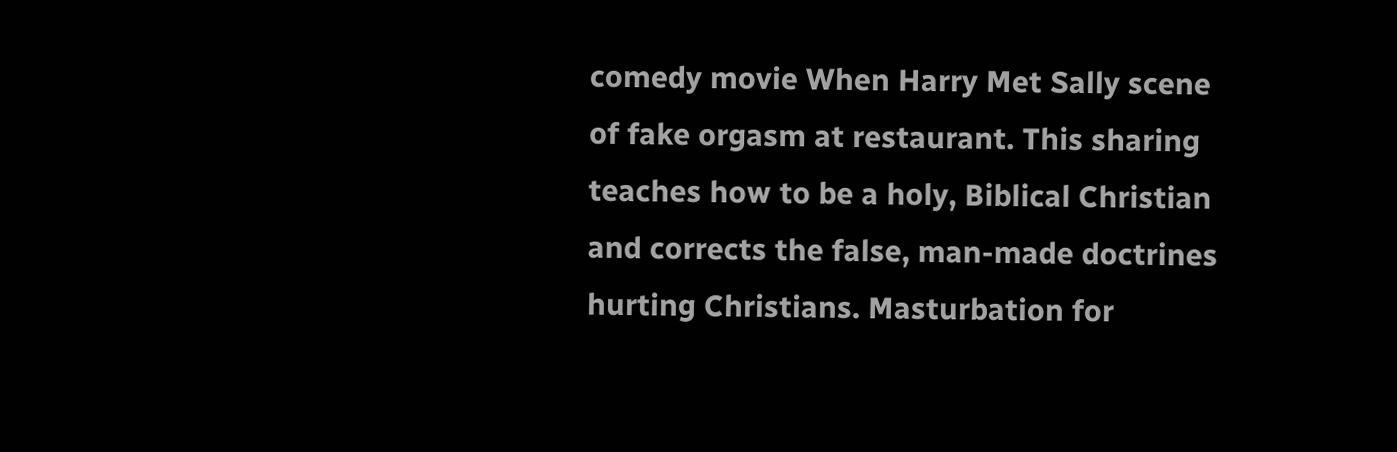comedy movie When Harry Met Sally scene of fake orgasm at restaurant. This sharing teaches how to be a holy, Biblical Christian and corrects the false, man-made doctrines hurting Christians. Masturbation for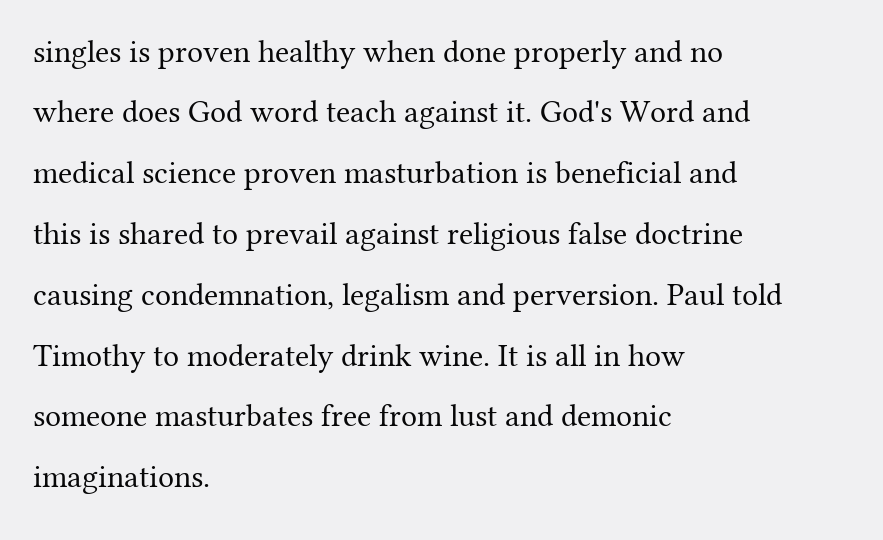singles is proven healthy when done properly and no where does God word teach against it. God's Word and medical science proven masturbation is beneficial and this is shared to prevail against religious false doctrine causing condemnation, legalism and perversion. Paul told Timothy to moderately drink wine. It is all in how someone masturbates free from lust and demonic imaginations.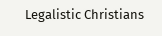Legalistic Christians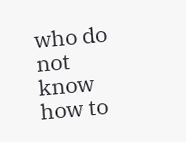who do not know how to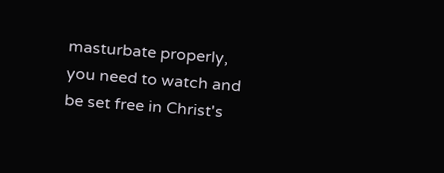masturbate properly, you need to watch and be set free in Christ's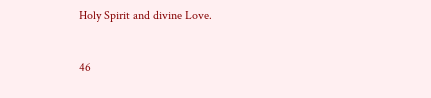Holy Spirit and divine Love.


46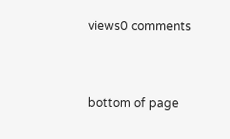views0 comments


bottom of page